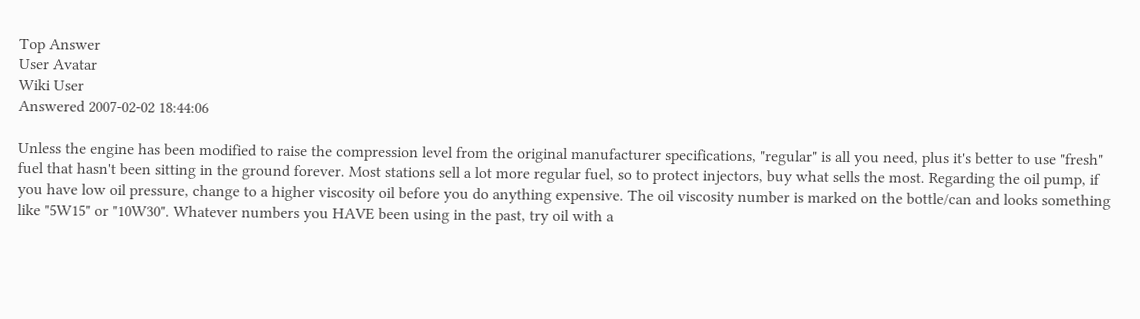Top Answer
User Avatar
Wiki User
Answered 2007-02-02 18:44:06

Unless the engine has been modified to raise the compression level from the original manufacturer specifications, "regular" is all you need, plus it's better to use "fresh" fuel that hasn't been sitting in the ground forever. Most stations sell a lot more regular fuel, so to protect injectors, buy what sells the most. Regarding the oil pump, if you have low oil pressure, change to a higher viscosity oil before you do anything expensive. The oil viscosity number is marked on the bottle/can and looks something like "5W15" or "10W30". Whatever numbers you HAVE been using in the past, try oil with a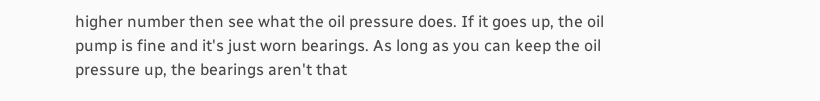higher number then see what the oil pressure does. If it goes up, the oil pump is fine and it's just worn bearings. As long as you can keep the oil pressure up, the bearings aren't that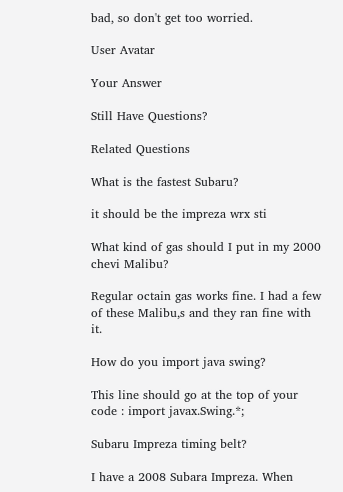bad, so don't get too worried.

User Avatar

Your Answer

Still Have Questions?

Related Questions

What is the fastest Subaru?

it should be the impreza wrx sti

What kind of gas should I put in my 2000 chevi Malibu?

Regular octain gas works fine. I had a few of these Malibu,s and they ran fine with it.

How do you import java swing?

This line should go at the top of your code : import javax.Swing.*;

Subaru Impreza timing belt?

I have a 2008 Subara Impreza. When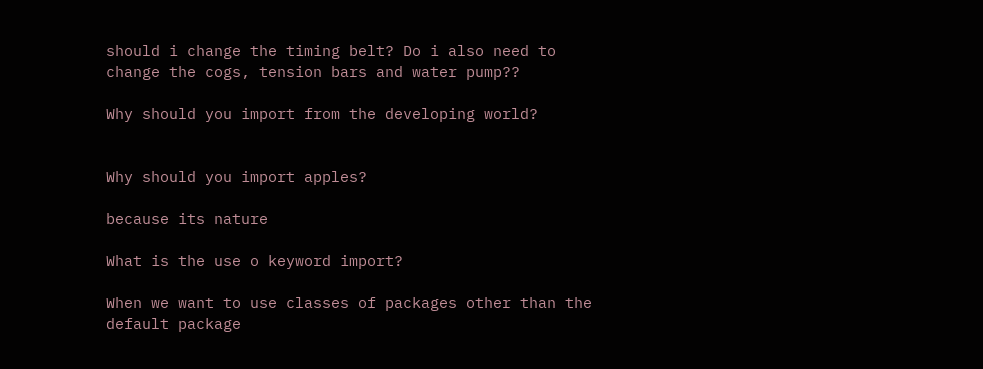should i change the timing belt? Do i also need to change the cogs, tension bars and water pump??

Why should you import from the developing world?


Why should you import apples?

because its nature

What is the use o keyword import?

When we want to use classes of packages other than the default package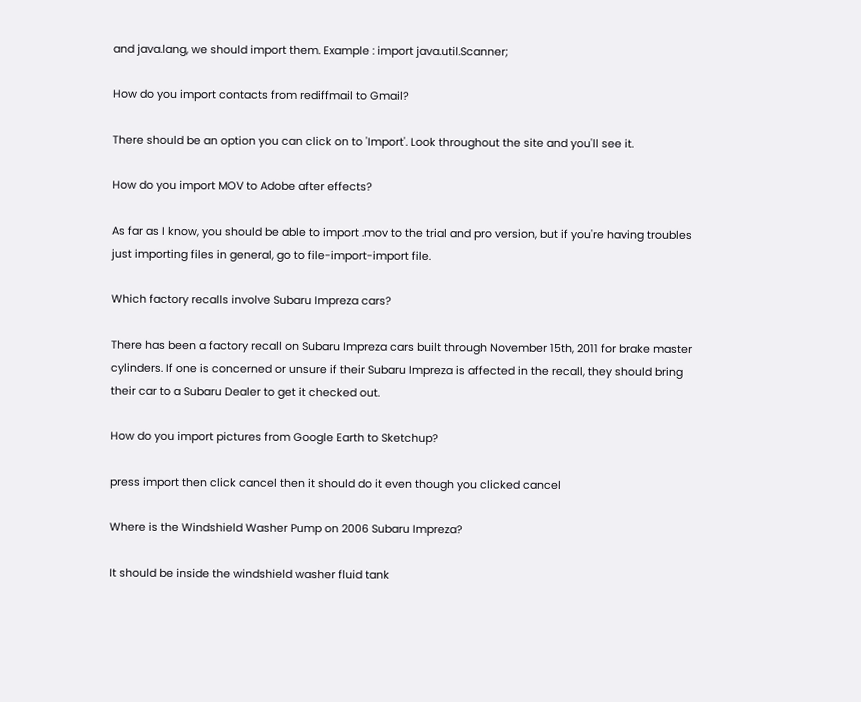and java.lang, we should import them. Example : import java.util.Scanner;

How do you import contacts from rediffmail to Gmail?

There should be an option you can click on to 'Import'. Look throughout the site and you'll see it.

How do you import MOV to Adobe after effects?

As far as I know, you should be able to import .mov to the trial and pro version, but if you're having troubles just importing files in general, go to file-import-import file.

Which factory recalls involve Subaru Impreza cars?

There has been a factory recall on Subaru Impreza cars built through November 15th, 2011 for brake master cylinders. If one is concerned or unsure if their Subaru Impreza is affected in the recall, they should bring their car to a Subaru Dealer to get it checked out.

How do you import pictures from Google Earth to Sketchup?

press import then click cancel then it should do it even though you clicked cancel

Where is the Windshield Washer Pump on 2006 Subaru Impreza?

It should be inside the windshield washer fluid tank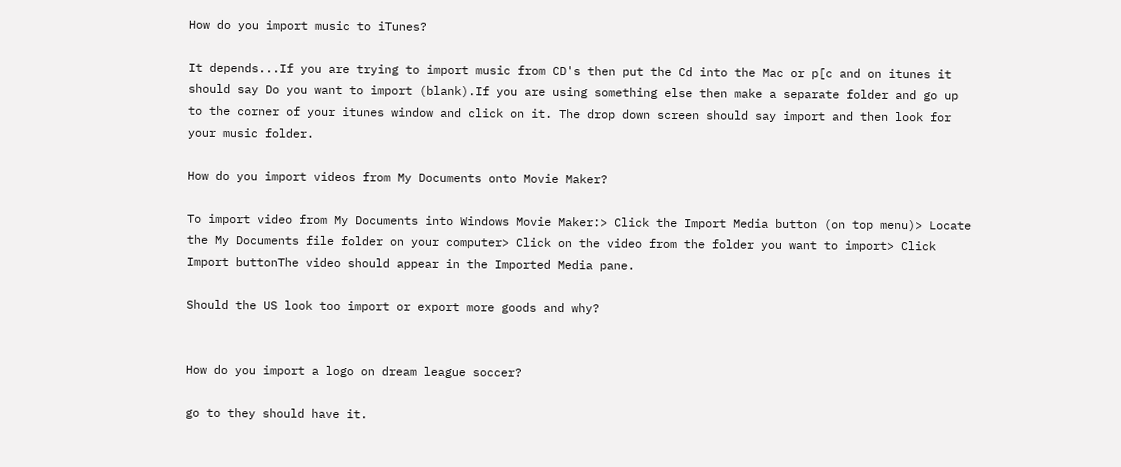How do you import music to iTunes?

It depends...If you are trying to import music from CD's then put the Cd into the Mac or p[c and on itunes it should say Do you want to import (blank).If you are using something else then make a separate folder and go up to the corner of your itunes window and click on it. The drop down screen should say import and then look for your music folder.

How do you import videos from My Documents onto Movie Maker?

To import video from My Documents into Windows Movie Maker:> Click the Import Media button (on top menu)> Locate the My Documents file folder on your computer> Click on the video from the folder you want to import> Click Import buttonThe video should appear in the Imported Media pane.

Should the US look too import or export more goods and why?


How do you import a logo on dream league soccer?

go to they should have it.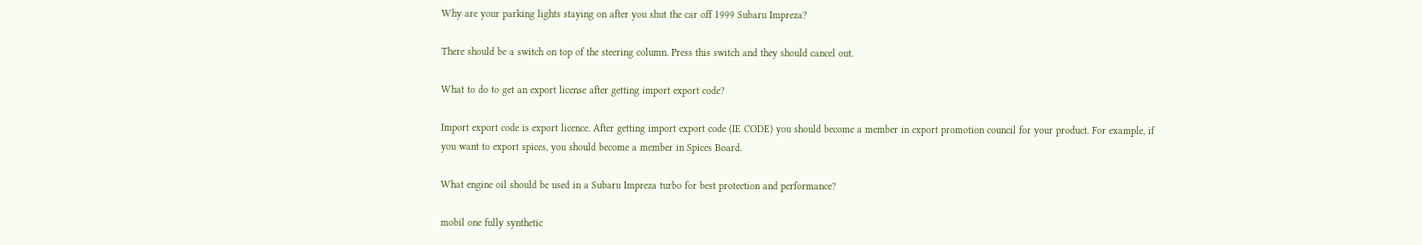Why are your parking lights staying on after you shut the car off 1999 Subaru Impreza?

There should be a switch on top of the steering column. Press this switch and they should cancel out.

What to do to get an export license after getting import export code?

Import export code is export licence. After getting import export code (IE CODE) you should become a member in export promotion council for your product. For example, if you want to export spices, you should become a member in Spices Board.

What engine oil should be used in a Subaru Impreza turbo for best protection and performance?

mobil one fully synthetic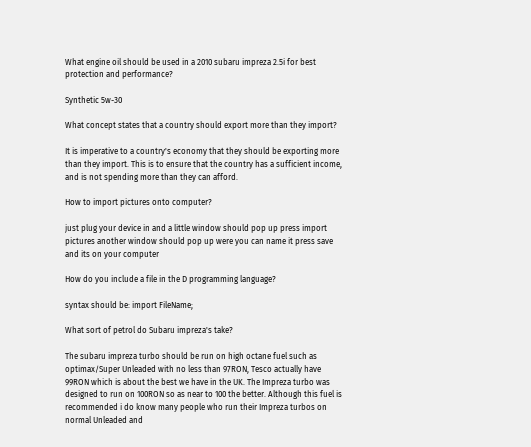What engine oil should be used in a 2010 subaru impreza 2.5i for best protection and performance?

Synthetic 5w-30

What concept states that a country should export more than they import?

It is imperative to a country's economy that they should be exporting more than they import. This is to ensure that the country has a sufficient income, and is not spending more than they can afford.

How to import pictures onto computer?

just plug your device in and a little window should pop up press import pictures another window should pop up were you can name it press save and its on your computer

How do you include a file in the D programming language?

syntax should be: import FileName;

What sort of petrol do Subaru impreza's take?

The subaru impreza turbo should be run on high octane fuel such as optimax/Super Unleaded with no less than 97RON, Tesco actually have 99RON which is about the best we have in the UK. The Impreza turbo was designed to run on 100RON so as near to 100 the better. Although this fuel is recommended i do know many people who run their Impreza turbos on normal Unleaded and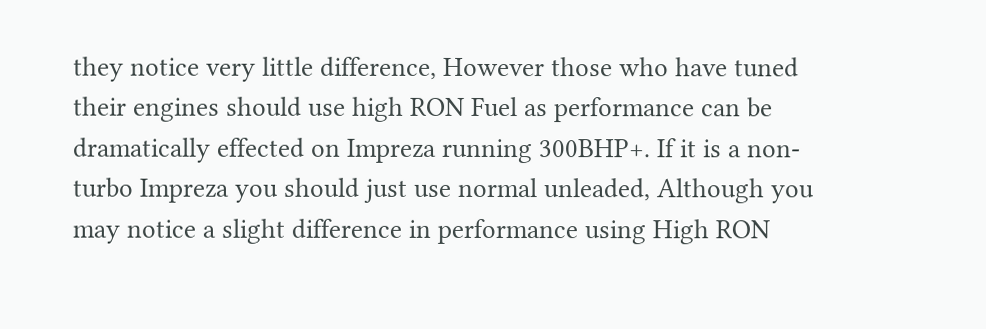they notice very little difference, However those who have tuned their engines should use high RON Fuel as performance can be dramatically effected on Impreza running 300BHP+. If it is a non-turbo Impreza you should just use normal unleaded, Although you may notice a slight difference in performance using High RON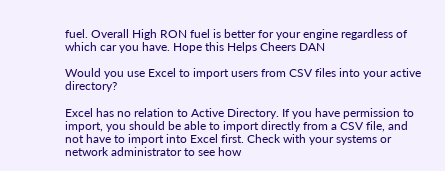fuel. Overall High RON fuel is better for your engine regardless of which car you have. Hope this Helps Cheers DAN

Would you use Excel to import users from CSV files into your active directory?

Excel has no relation to Active Directory. If you have permission to import, you should be able to import directly from a CSV file, and not have to import into Excel first. Check with your systems or network administrator to see how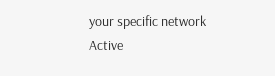your specific network Active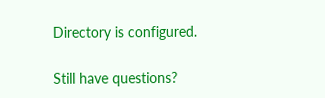Directory is configured.

Still have questions?